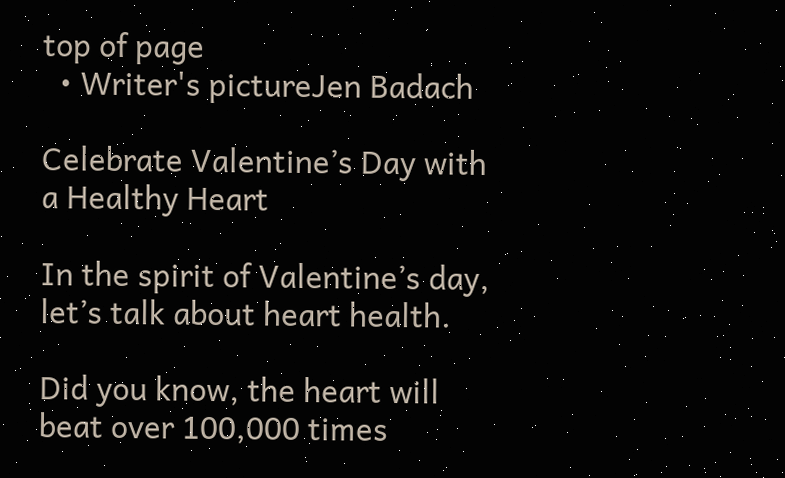top of page
  • Writer's pictureJen Badach

Celebrate Valentine’s Day with a Healthy Heart

In the spirit of Valentine’s day, let’s talk about heart health.

Did you know, the heart will beat over 100,000 times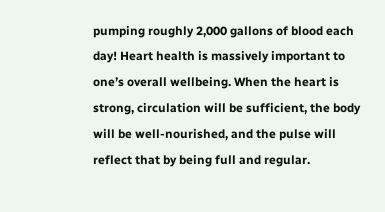pumping roughly 2,000 gallons of blood each day! Heart health is massively important to one’s overall wellbeing. When the heart is strong, circulation will be sufficient, the body will be well-nourished, and the pulse will reflect that by being full and regular.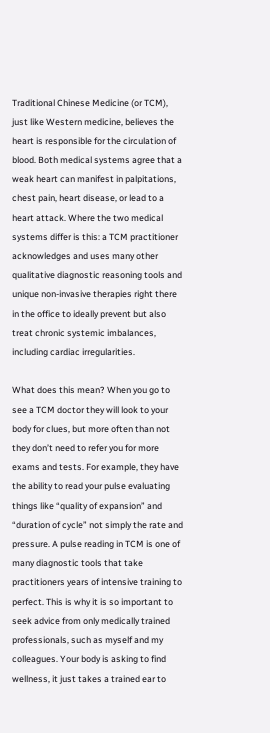Traditional Chinese Medicine (or TCM), just like Western medicine, believes the heart is responsible for the circulation of blood. Both medical systems agree that a weak heart can manifest in palpitations, chest pain, heart disease, or lead to a heart attack. Where the two medical systems differ is this: a TCM practitioner acknowledges and uses many other qualitative diagnostic reasoning tools and unique non-invasive therapies right there in the office to ideally prevent but also treat chronic systemic imbalances, including cardiac irregularities.

What does this mean? When you go to see a TCM doctor they will look to your body for clues, but more often than not they don’t need to refer you for more exams and tests. For example, they have the ability to read your pulse evaluating things like “quality of expansion” and “duration of cycle” not simply the rate and pressure. A pulse reading in TCM is one of many diagnostic tools that take practitioners years of intensive training to perfect. This is why it is so important to seek advice from only medically trained professionals, such as myself and my colleagues. Your body is asking to find wellness, it just takes a trained ear to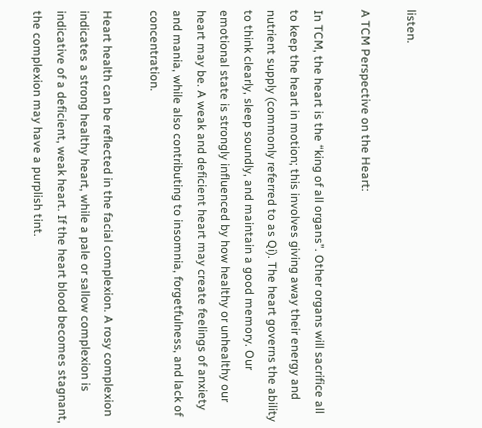listen.

A TCM Perspective on the Heart:

In TCM, the heart is the “king of all organs”. Other organs will sacrifice all to keep the heart in motion; this involves giving away their energy and nutrient supply (commonly referred to as Qi). The heart governs the ability to think clearly, sleep soundly, and maintain a good memory. Our emotional state is strongly influenced by how healthy or unhealthy our heart may be. A weak and deficient heart may create feelings of anxiety and mania, while also contributing to insomnia, forgetfulness, and lack of concentration.

Heart health can be reflected in the facial complexion. A rosy complexion indicates a strong healthy heart, while a pale or sallow complexion is indicative of a deficient, weak heart. If the heart blood becomes stagnant, the complexion may have a purplish tint.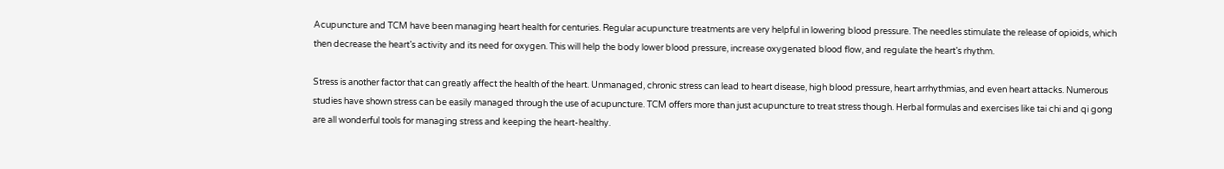Acupuncture and TCM have been managing heart health for centuries. Regular acupuncture treatments are very helpful in lowering blood pressure. The needles stimulate the release of opioids, which then decrease the heart’s activity and its need for oxygen. This will help the body lower blood pressure, increase oxygenated blood flow, and regulate the heart’s rhythm.

Stress is another factor that can greatly affect the health of the heart. Unmanaged, chronic stress can lead to heart disease, high blood pressure, heart arrhythmias, and even heart attacks. Numerous studies have shown stress can be easily managed through the use of acupuncture. TCM offers more than just acupuncture to treat stress though. Herbal formulas and exercises like tai chi and qi gong are all wonderful tools for managing stress and keeping the heart-healthy.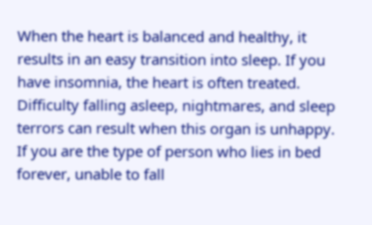When the heart is balanced and healthy, it results in an easy transition into sleep. If you have insomnia, the heart is often treated. Difficulty falling asleep, nightmares, and sleep terrors can result when this organ is unhappy. If you are the type of person who lies in bed forever, unable to fall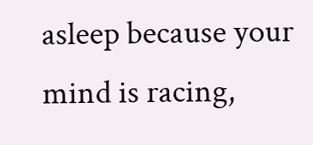asleep because your mind is racing,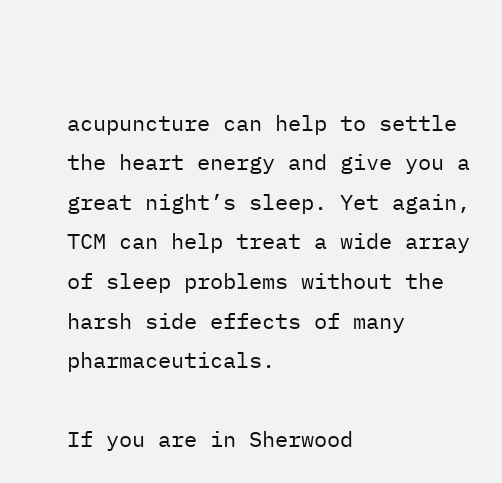acupuncture can help to settle the heart energy and give you a great night’s sleep. Yet again, TCM can help treat a wide array of sleep problems without the harsh side effects of many pharmaceuticals.

If you are in Sherwood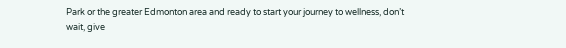Park or the greater Edmonton area and ready to start your journey to wellness, don’t wait, give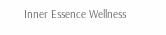Inner Essence Wellness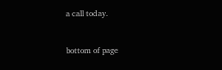a call today.


bottom of page